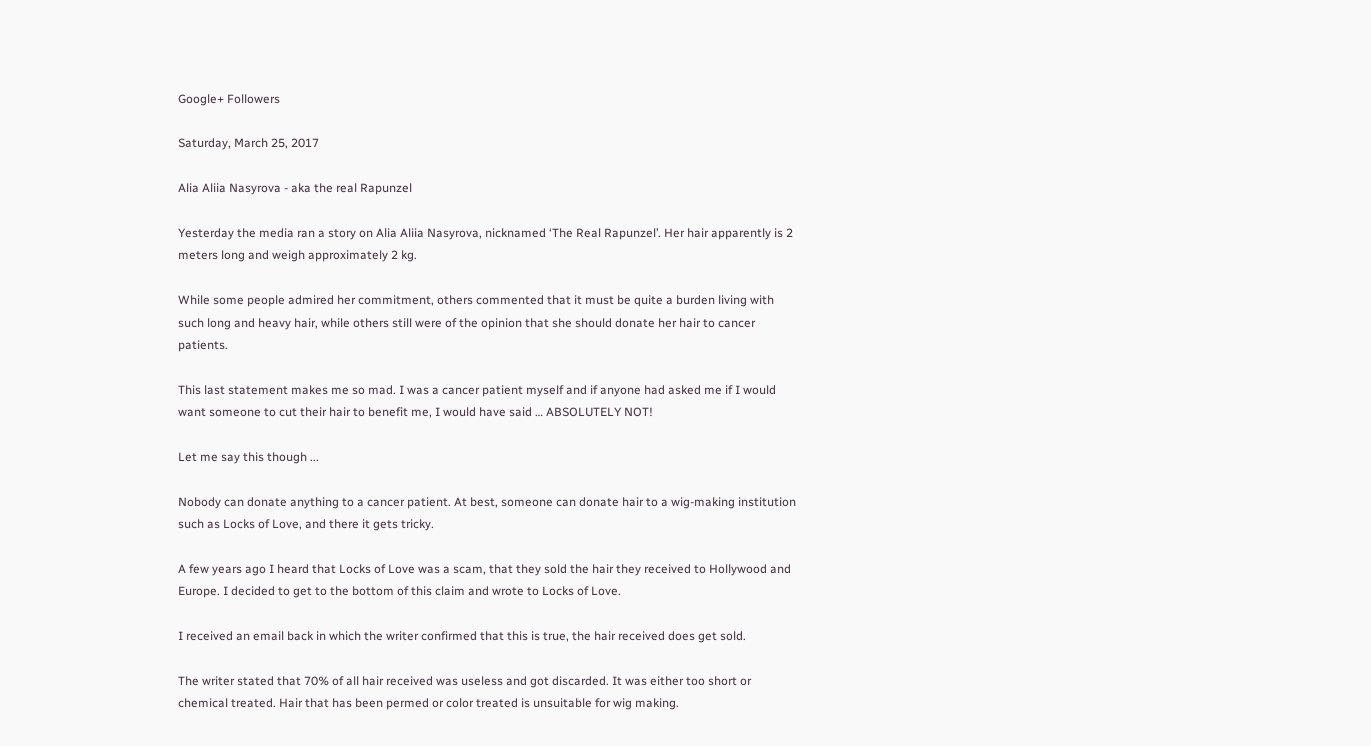Google+ Followers

Saturday, March 25, 2017

Alia Aliia Nasyrova - aka the real Rapunzel

Yesterday the media ran a story on Alia Aliia Nasyrova, nicknamed ‘The Real Rapunzel’. Her hair apparently is 2 meters long and weigh approximately 2 kg.

While some people admired her commitment, others commented that it must be quite a burden living with such long and heavy hair, while others still were of the opinion that she should donate her hair to cancer patients.

This last statement makes me so mad. I was a cancer patient myself and if anyone had asked me if I would want someone to cut their hair to benefit me, I would have said … ABSOLUTELY NOT!

Let me say this though ...

Nobody can donate anything to a cancer patient. At best, someone can donate hair to a wig-making institution such as Locks of Love, and there it gets tricky.

A few years ago I heard that Locks of Love was a scam, that they sold the hair they received to Hollywood and Europe. I decided to get to the bottom of this claim and wrote to Locks of Love.

I received an email back in which the writer confirmed that this is true, the hair received does get sold.

The writer stated that 70% of all hair received was useless and got discarded. It was either too short or chemical treated. Hair that has been permed or color treated is unsuitable for wig making.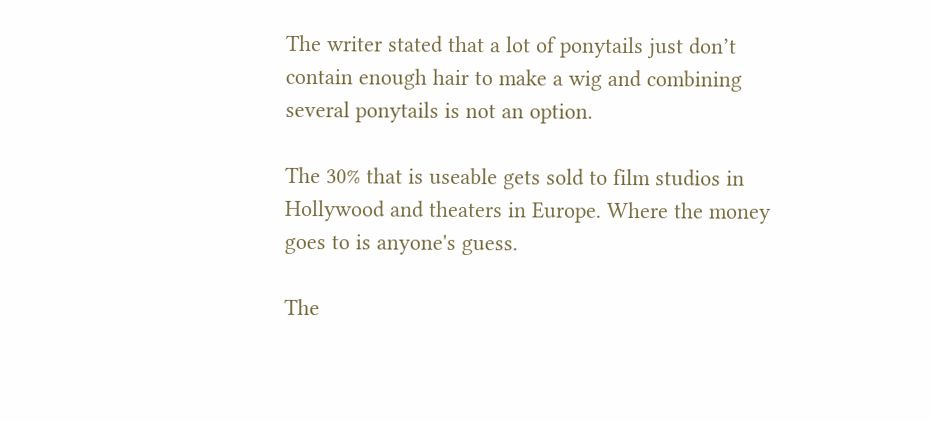The writer stated that a lot of ponytails just don’t contain enough hair to make a wig and combining several ponytails is not an option.

The 30% that is useable gets sold to film studios in Hollywood and theaters in Europe. Where the money goes to is anyone's guess.

The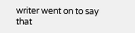writer went on to say that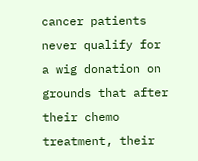cancer patients never qualify for a wig donation on grounds that after their chemo treatment, their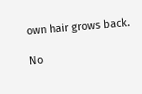own hair grows back.

No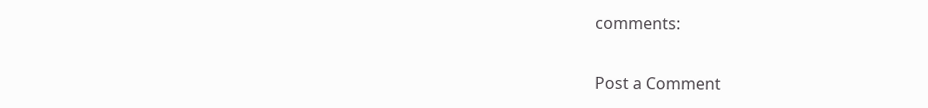comments:

Post a Comment